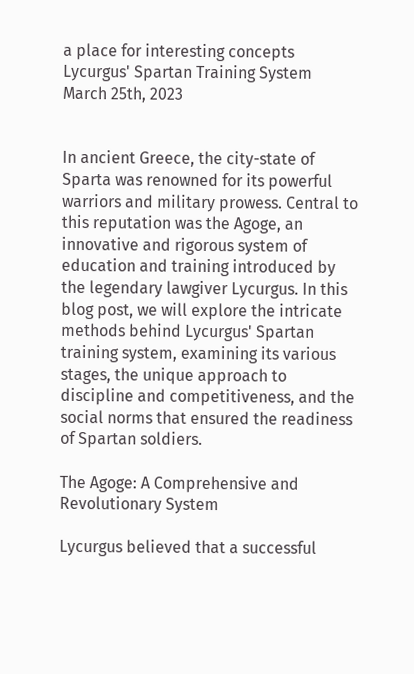a place for interesting concepts
Lycurgus' Spartan Training System
March 25th, 2023


In ancient Greece, the city-state of Sparta was renowned for its powerful warriors and military prowess. Central to this reputation was the Agoge, an innovative and rigorous system of education and training introduced by the legendary lawgiver Lycurgus. In this blog post, we will explore the intricate methods behind Lycurgus' Spartan training system, examining its various stages, the unique approach to discipline and competitiveness, and the social norms that ensured the readiness of Spartan soldiers.

The Agoge: A Comprehensive and Revolutionary System

Lycurgus believed that a successful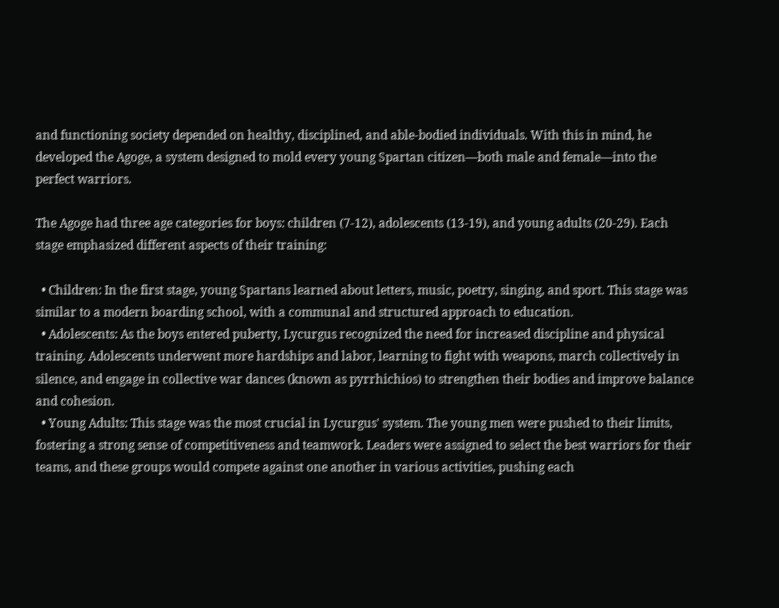and functioning society depended on healthy, disciplined, and able-bodied individuals. With this in mind, he developed the Agoge, a system designed to mold every young Spartan citizen—both male and female—into the perfect warriors.

The Agoge had three age categories for boys: children (7-12), adolescents (13-19), and young adults (20-29). Each stage emphasized different aspects of their training:

  • Children: In the first stage, young Spartans learned about letters, music, poetry, singing, and sport. This stage was similar to a modern boarding school, with a communal and structured approach to education.
  • Adolescents: As the boys entered puberty, Lycurgus recognized the need for increased discipline and physical training. Adolescents underwent more hardships and labor, learning to fight with weapons, march collectively in silence, and engage in collective war dances (known as pyrrhichios) to strengthen their bodies and improve balance and cohesion.
  • Young Adults: This stage was the most crucial in Lycurgus' system. The young men were pushed to their limits, fostering a strong sense of competitiveness and teamwork. Leaders were assigned to select the best warriors for their teams, and these groups would compete against one another in various activities, pushing each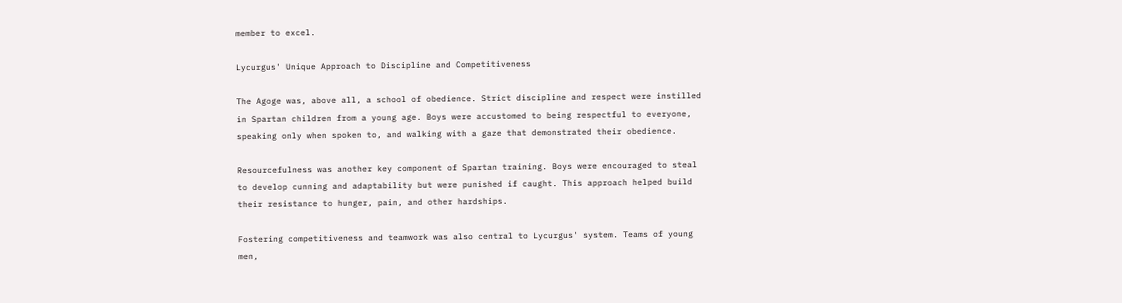member to excel.

Lycurgus' Unique Approach to Discipline and Competitiveness

The Agoge was, above all, a school of obedience. Strict discipline and respect were instilled in Spartan children from a young age. Boys were accustomed to being respectful to everyone, speaking only when spoken to, and walking with a gaze that demonstrated their obedience.

Resourcefulness was another key component of Spartan training. Boys were encouraged to steal to develop cunning and adaptability but were punished if caught. This approach helped build their resistance to hunger, pain, and other hardships.

Fostering competitiveness and teamwork was also central to Lycurgus' system. Teams of young men,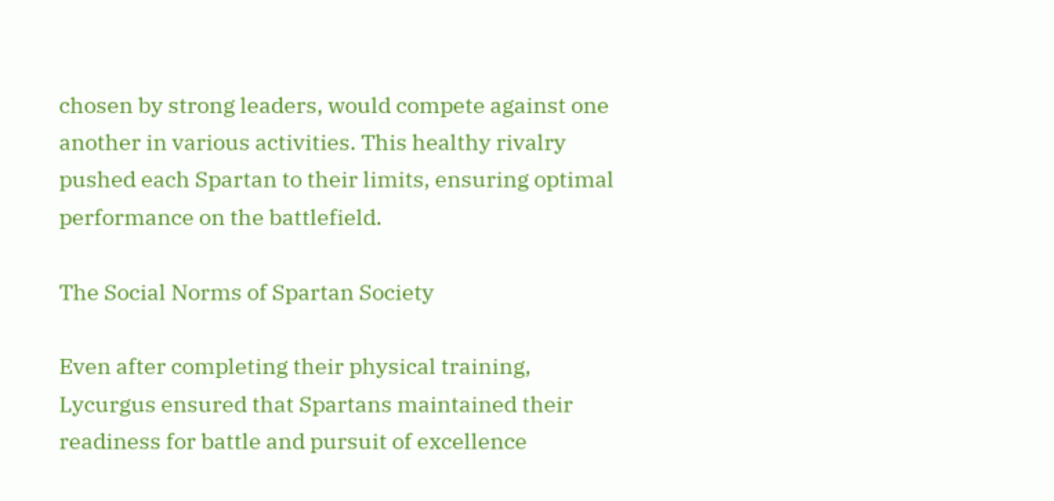chosen by strong leaders, would compete against one another in various activities. This healthy rivalry pushed each Spartan to their limits, ensuring optimal performance on the battlefield.

The Social Norms of Spartan Society

Even after completing their physical training, Lycurgus ensured that Spartans maintained their readiness for battle and pursuit of excellence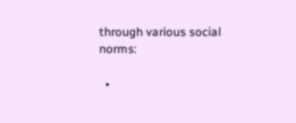through various social norms:

  •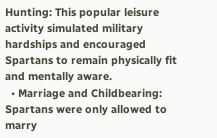Hunting: This popular leisure activity simulated military hardships and encouraged Spartans to remain physically fit and mentally aware.
  • Marriage and Childbearing: Spartans were only allowed to marry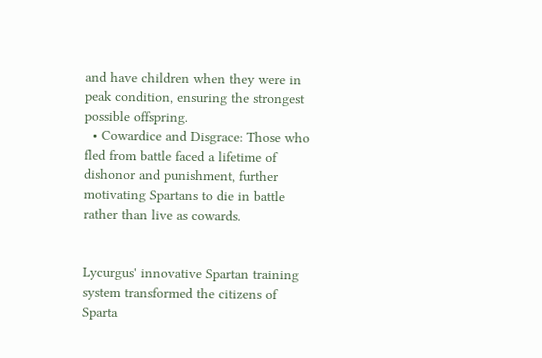and have children when they were in peak condition, ensuring the strongest possible offspring.
  • Cowardice and Disgrace: Those who fled from battle faced a lifetime of dishonor and punishment, further motivating Spartans to die in battle rather than live as cowards.


Lycurgus' innovative Spartan training system transformed the citizens of Sparta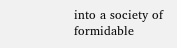into a society of formidable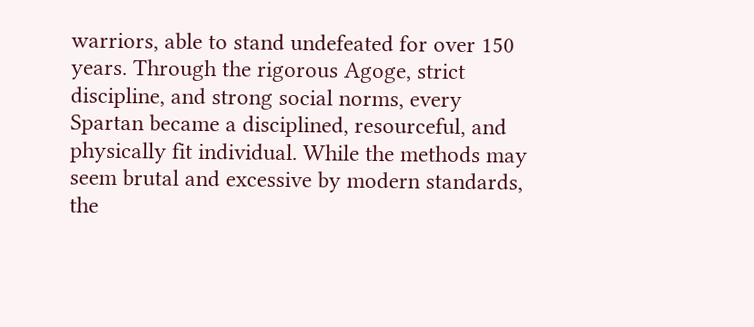warriors, able to stand undefeated for over 150 years. Through the rigorous Agoge, strict discipline, and strong social norms, every Spartan became a disciplined, resourceful, and physically fit individual. While the methods may seem brutal and excessive by modern standards, the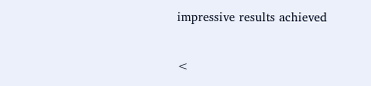impressive results achieved


<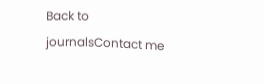Back to journalsContact me